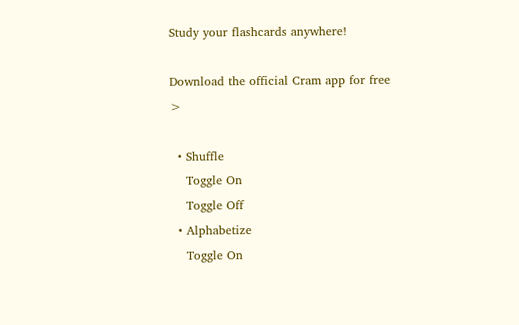Study your flashcards anywhere!

Download the official Cram app for free >

  • Shuffle
    Toggle On
    Toggle Off
  • Alphabetize
    Toggle On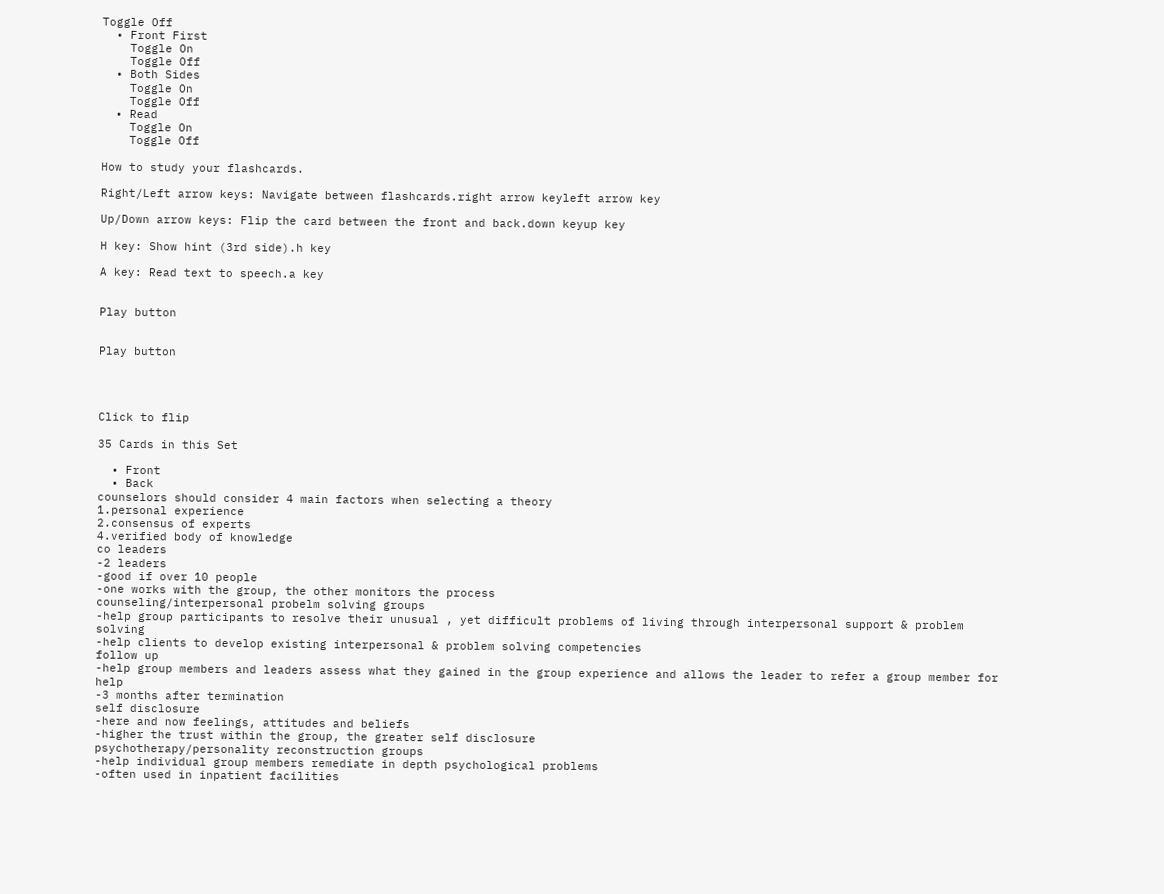Toggle Off
  • Front First
    Toggle On
    Toggle Off
  • Both Sides
    Toggle On
    Toggle Off
  • Read
    Toggle On
    Toggle Off

How to study your flashcards.

Right/Left arrow keys: Navigate between flashcards.right arrow keyleft arrow key

Up/Down arrow keys: Flip the card between the front and back.down keyup key

H key: Show hint (3rd side).h key

A key: Read text to speech.a key


Play button


Play button




Click to flip

35 Cards in this Set

  • Front
  • Back
counselors should consider 4 main factors when selecting a theory
1.personal experience
2.consensus of experts
4.verified body of knowledge
co leaders
-2 leaders
-good if over 10 people
-one works with the group, the other monitors the process
counseling/interpersonal probelm solving groups
-help group participants to resolve their unusual , yet difficult problems of living through interpersonal support & problem solving
-help clients to develop existing interpersonal & problem solving competencies
follow up
-help group members and leaders assess what they gained in the group experience and allows the leader to refer a group member for help
-3 months after termination
self disclosure
-here and now feelings, attitudes and beliefs
-higher the trust within the group, the greater self disclosure
psychotherapy/personality reconstruction groups
-help individual group members remediate in depth psychological problems
-often used in inpatient facilities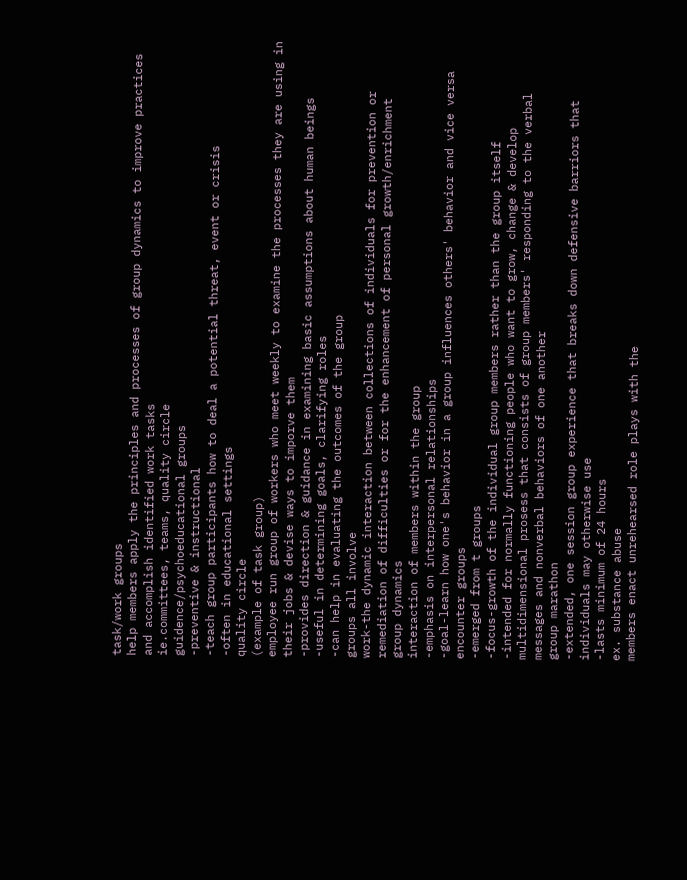task/work groups
help members apply the principles and processes of group dynamics to improve practices and accomplish identified work tasks
ie.committees, teams, quality circle
guidence/psychoeducational groups
-preventive & instructional
-teach group participants how to deal a potential threat, event or crisis
-often in educational settings
quality circle
(example of task group)
employee run group of workers who meet weekly to examine the processes they are using in their jobs & devise ways to imporve them
-provides direction & guidance in examining basic assumptions about human beings
-useful in determining goals, clarifying roles
-can help in evaluating the outcomes of the group
groups all involve
work-the dynamic interaction between collections of individuals for prevention or remediation of difficulties or for the enhancement of personal growth/enrichment
group dynamics
interaction of members within the group
-emphasis on interpersonal relationships
-goal-learn how one's behavior in a group influences others' behavior and vice versa
encounter groups
-emerged from t groups
-focus-growth of the individual group members rather than the group itself
-intended for normally functioning people who want to grow, change & develop
multidimensional prosess that consists of group members' responding to the verbal messages and nonverbal behaviors of one another
group marathon
-extended, one session group experience that breaks down defensive barriors that individuals may otherwise use
-lasts minimum of 24 hours
ex. substance abuse
members enact unrehearsed role plays with the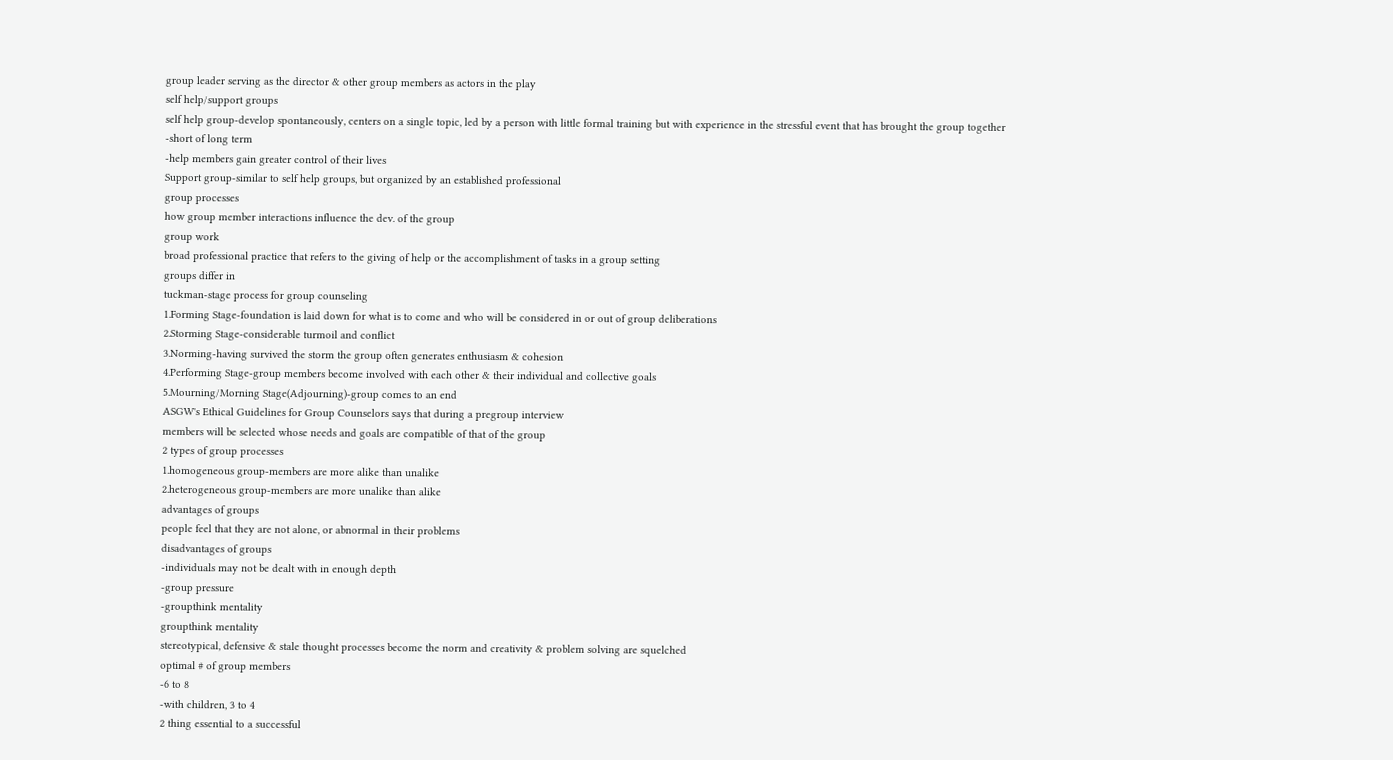group leader serving as the director & other group members as actors in the play
self help/support groups
self help group-develop spontaneously, centers on a single topic, led by a person with little formal training but with experience in the stressful event that has brought the group together
-short of long term
-help members gain greater control of their lives
Support group-similar to self help groups, but organized by an established professional
group processes
how group member interactions influence the dev. of the group
group work
broad professional practice that refers to the giving of help or the accomplishment of tasks in a group setting
groups differ in
tuckman-stage process for group counseling
1.Forming Stage-foundation is laid down for what is to come and who will be considered in or out of group deliberations
2.Storming Stage-considerable turmoil and conflict
3.Norming-having survived the storm the group often generates enthusiasm & cohesion
4.Performing Stage-group members become involved with each other & their individual and collective goals
5.Mourning/Morning Stage(Adjourning)-group comes to an end
ASGW's Ethical Guidelines for Group Counselors says that during a pregroup interview
members will be selected whose needs and goals are compatible of that of the group
2 types of group processes
1.homogeneous group-members are more alike than unalike
2.heterogeneous group-members are more unalike than alike
advantages of groups
people feel that they are not alone, or abnormal in their problems
disadvantages of groups
-individuals may not be dealt with in enough depth
-group pressure
-groupthink mentality
groupthink mentality
stereotypical, defensive & stale thought processes become the norm and creativity & problem solving are squelched
optimal # of group members
-6 to 8
-with children, 3 to 4
2 thing essential to a successful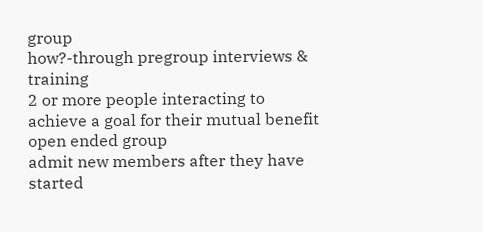group
how?-through pregroup interviews & training
2 or more people interacting to achieve a goal for their mutual benefit
open ended group
admit new members after they have started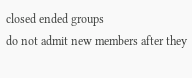closed ended groups
do not admit new members after they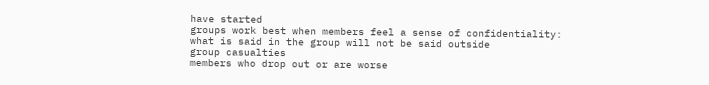have started
groups work best when members feel a sense of confidentiality:
what is said in the group will not be said outside
group casualties
members who drop out or are worse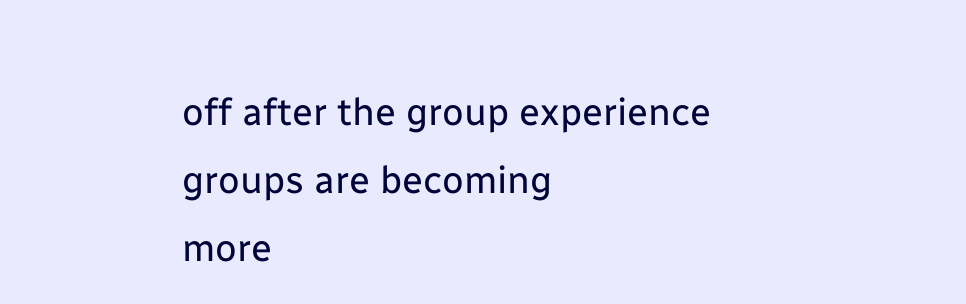off after the group experience
groups are becoming
more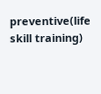preventive(life skill training)